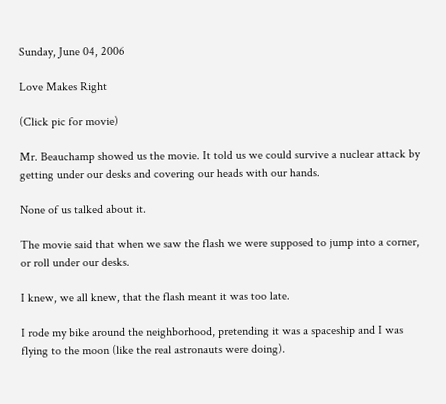Sunday, June 04, 2006

Love Makes Right

(Click pic for movie)

Mr. Beauchamp showed us the movie. It told us we could survive a nuclear attack by getting under our desks and covering our heads with our hands.

None of us talked about it.

The movie said that when we saw the flash we were supposed to jump into a corner, or roll under our desks.

I knew, we all knew, that the flash meant it was too late.

I rode my bike around the neighborhood, pretending it was a spaceship and I was flying to the moon (like the real astronauts were doing).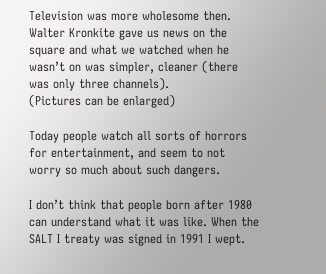Television was more wholesome then. Walter Kronkite gave us news on the square and what we watched when he wasn’t on was simpler, cleaner (there was only three channels).
(Pictures can be enlarged)

Today people watch all sorts of horrors for entertainment, and seem to not worry so much about such dangers.

I don’t think that people born after 1980 can understand what it was like. When the SALT I treaty was signed in 1991 I wept.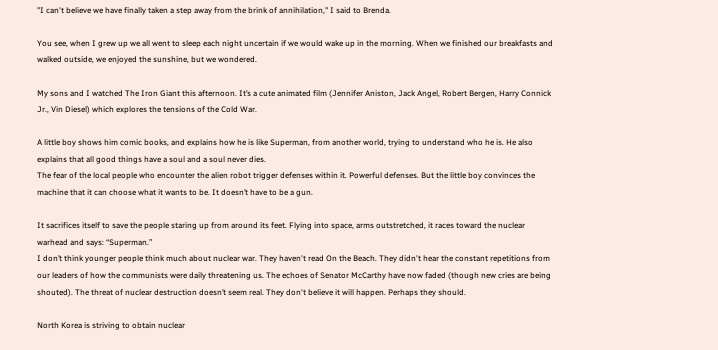"I can't believe we have finally taken a step away from the brink of annihilation," I said to Brenda.

You see, when I grew up we all went to sleep each night uncertain if we would wake up in the morning. When we finished our breakfasts and walked outside, we enjoyed the sunshine, but we wondered.

My sons and I watched The Iron Giant this afternoon. It’s a cute animated film (Jennifer Aniston, Jack Angel, Robert Bergen, Harry Connick Jr., Vin Diesel) which explores the tensions of the Cold War.

A little boy shows him comic books, and explains how he is like Superman, from another world, trying to understand who he is. He also explains that all good things have a soul and a soul never dies.
The fear of the local people who encounter the alien robot trigger defenses within it. Powerful defenses. But the little boy convinces the machine that it can choose what it wants to be. It doesn’t have to be a gun.

It sacrifices itself to save the people staring up from around its feet. Flying into space, arms outstretched, it races toward the nuclear warhead and says: “Superman.”
I don’t think younger people think much about nuclear war. They haven't read On the Beach. They didn't hear the constant repetitions from our leaders of how the communists were daily threatening us. The echoes of Senator McCarthy have now faded (though new cries are being shouted). The threat of nuclear destruction doesn’t seem real. They don't believe it will happen. Perhaps they should.

North Korea is striving to obtain nuclear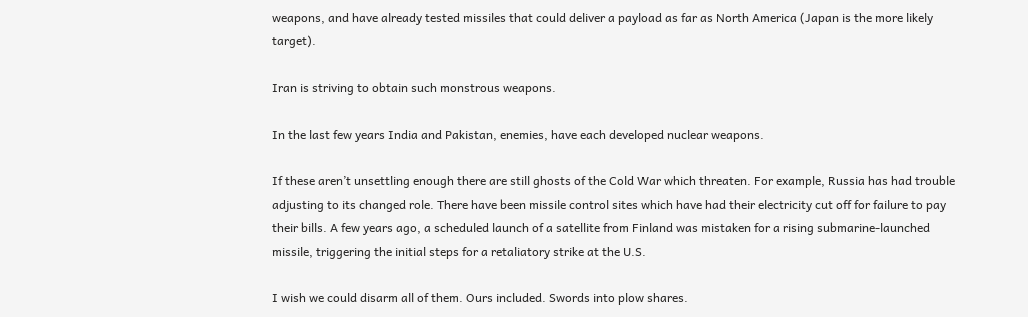weapons, and have already tested missiles that could deliver a payload as far as North America (Japan is the more likely target).

Iran is striving to obtain such monstrous weapons.

In the last few years India and Pakistan, enemies, have each developed nuclear weapons.

If these aren’t unsettling enough there are still ghosts of the Cold War which threaten. For example, Russia has had trouble adjusting to its changed role. There have been missile control sites which have had their electricity cut off for failure to pay their bills. A few years ago, a scheduled launch of a satellite from Finland was mistaken for a rising submarine-launched missile, triggering the initial steps for a retaliatory strike at the U.S.

I wish we could disarm all of them. Ours included. Swords into plow shares.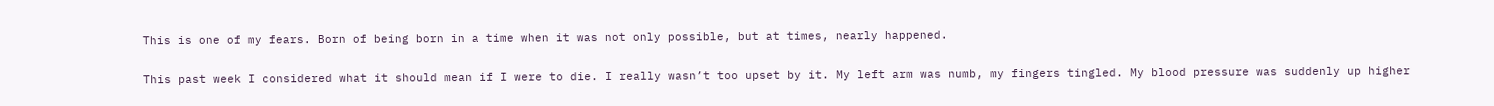This is one of my fears. Born of being born in a time when it was not only possible, but at times, nearly happened.

This past week I considered what it should mean if I were to die. I really wasn’t too upset by it. My left arm was numb, my fingers tingled. My blood pressure was suddenly up higher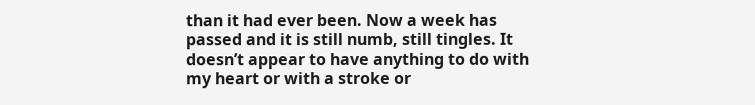than it had ever been. Now a week has passed and it is still numb, still tingles. It doesn’t appear to have anything to do with my heart or with a stroke or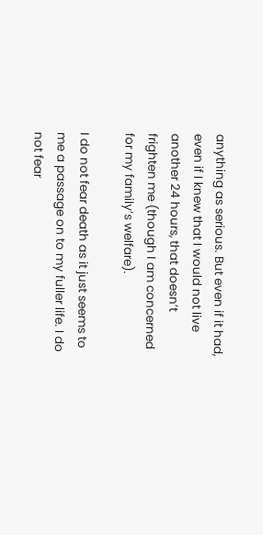anything as serious. But even if it had, even if I knew that I would not live another 24 hours, that doesn’t frighten me (though I am concerned for my family’s welfare).

I do not fear death as it just seems to me a passage on to my fuller life. I do not fear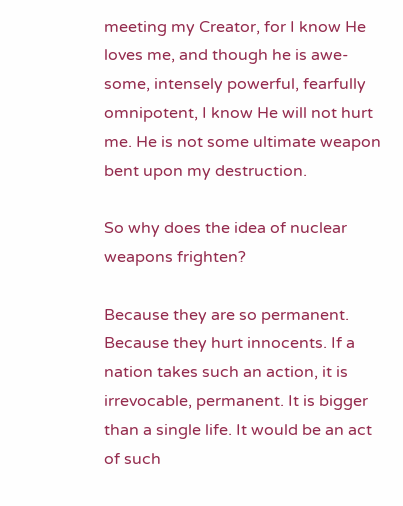meeting my Creator, for I know He loves me, and though he is awe-some, intensely powerful, fearfully omnipotent, I know He will not hurt me. He is not some ultimate weapon bent upon my destruction.

So why does the idea of nuclear weapons frighten?

Because they are so permanent. Because they hurt innocents. If a nation takes such an action, it is irrevocable, permanent. It is bigger than a single life. It would be an act of such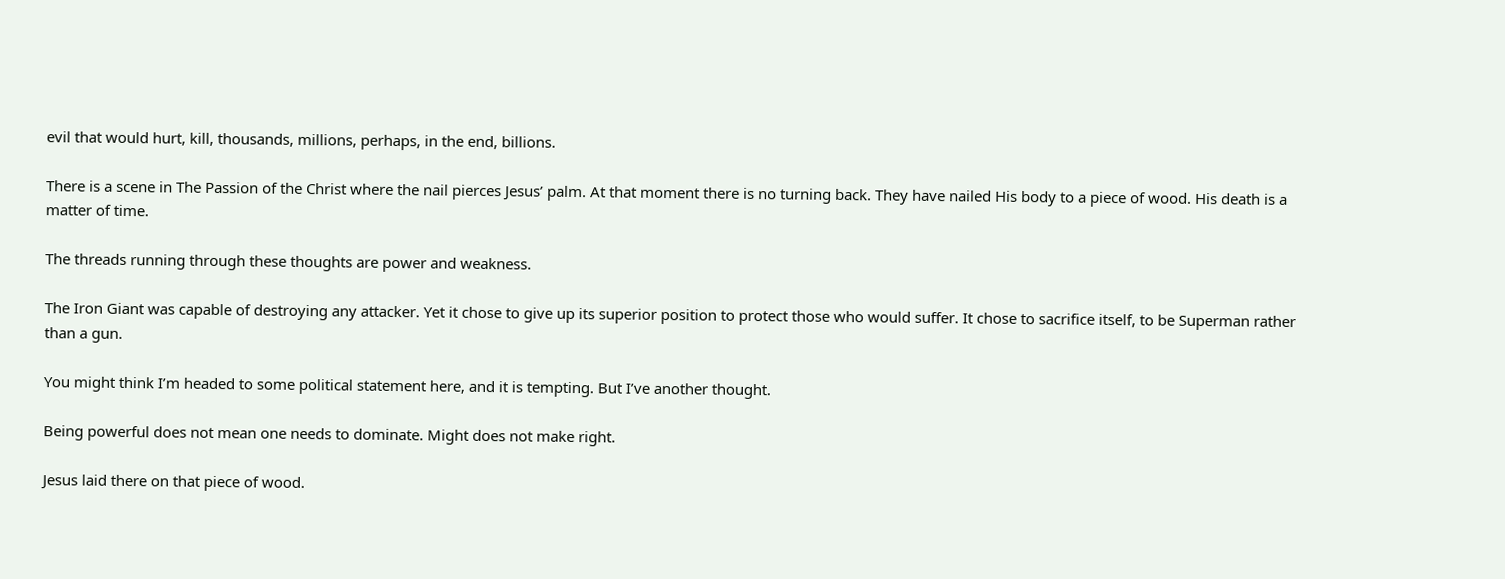evil that would hurt, kill, thousands, millions, perhaps, in the end, billions.

There is a scene in The Passion of the Christ where the nail pierces Jesus’ palm. At that moment there is no turning back. They have nailed His body to a piece of wood. His death is a matter of time.

The threads running through these thoughts are power and weakness.

The Iron Giant was capable of destroying any attacker. Yet it chose to give up its superior position to protect those who would suffer. It chose to sacrifice itself, to be Superman rather than a gun.

You might think I’m headed to some political statement here, and it is tempting. But I’ve another thought.

Being powerful does not mean one needs to dominate. Might does not make right.

Jesus laid there on that piece of wood.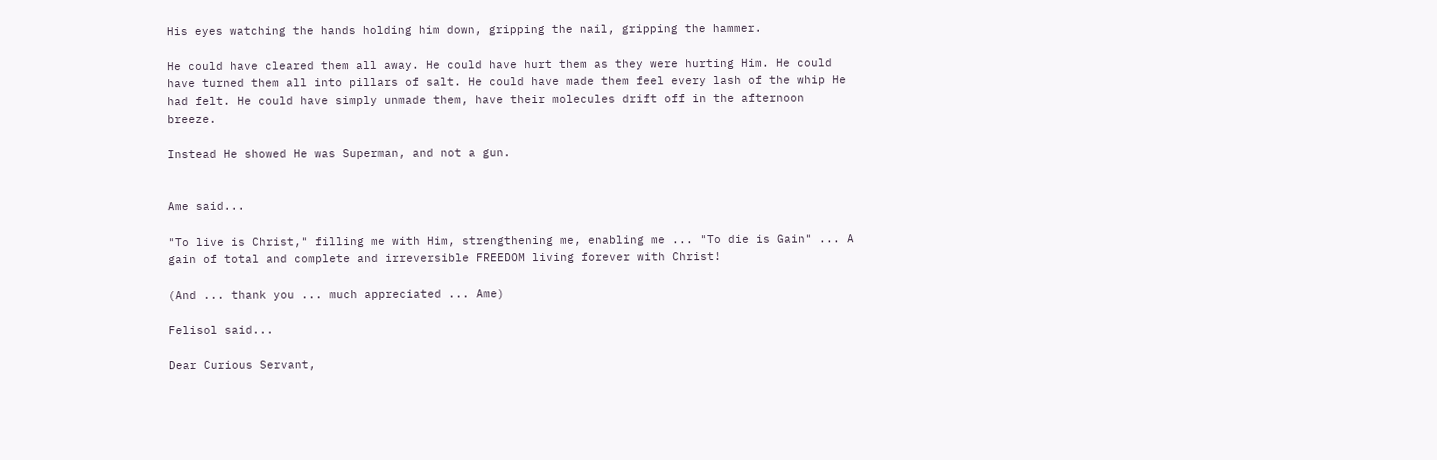His eyes watching the hands holding him down, gripping the nail, gripping the hammer.

He could have cleared them all away. He could have hurt them as they were hurting Him. He could have turned them all into pillars of salt. He could have made them feel every lash of the whip He had felt. He could have simply unmade them, have their molecules drift off in the afternoon breeze.

Instead He showed He was Superman, and not a gun.


Ame said...

"To live is Christ," filling me with Him, strengthening me, enabling me ... "To die is Gain" ... A gain of total and complete and irreversible FREEDOM living forever with Christ!

(And ... thank you ... much appreciated ... Ame)

Felisol said...

Dear Curious Servant,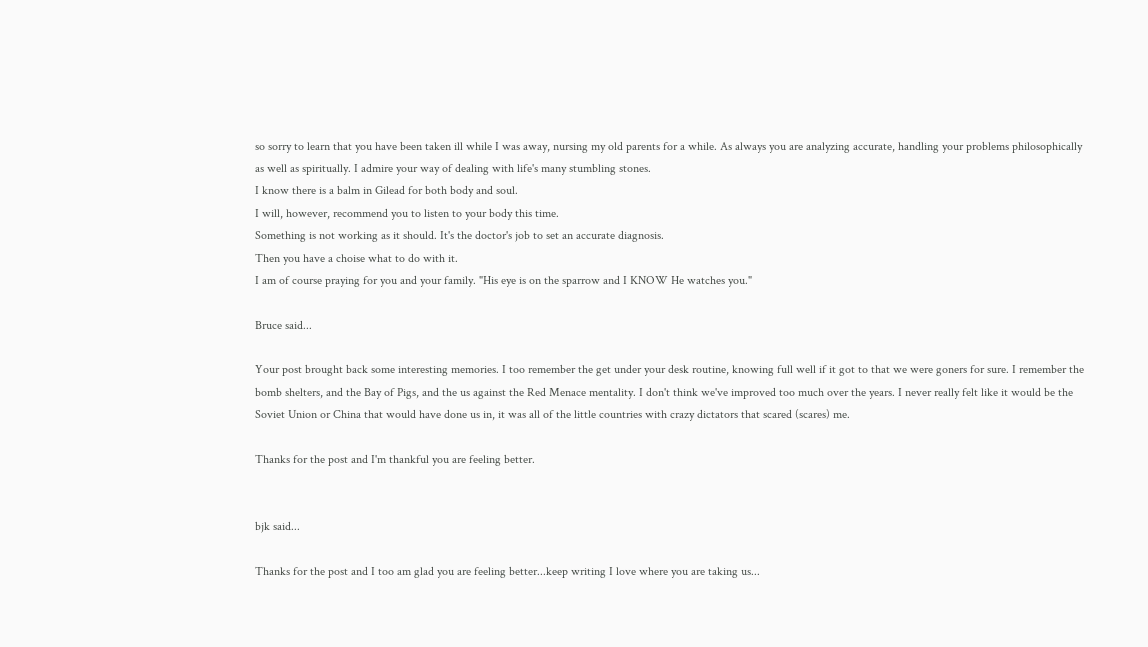so sorry to learn that you have been taken ill while I was away, nursing my old parents for a while. As always you are analyzing accurate, handling your problems philosophically as well as spiritually. I admire your way of dealing with life's many stumbling stones.
I know there is a balm in Gilead for both body and soul.
I will, however, recommend you to listen to your body this time.
Something is not working as it should. It's the doctor's job to set an accurate diagnosis.
Then you have a choise what to do with it.
I am of course praying for you and your family. "His eye is on the sparrow and I KNOW He watches you."

Bruce said...

Your post brought back some interesting memories. I too remember the get under your desk routine, knowing full well if it got to that we were goners for sure. I remember the bomb shelters, and the Bay of Pigs, and the us against the Red Menace mentality. I don't think we've improved too much over the years. I never really felt like it would be the Soviet Union or China that would have done us in, it was all of the little countries with crazy dictators that scared (scares) me.

Thanks for the post and I'm thankful you are feeling better.


bjk said...

Thanks for the post and I too am glad you are feeling better...keep writing I love where you are taking us...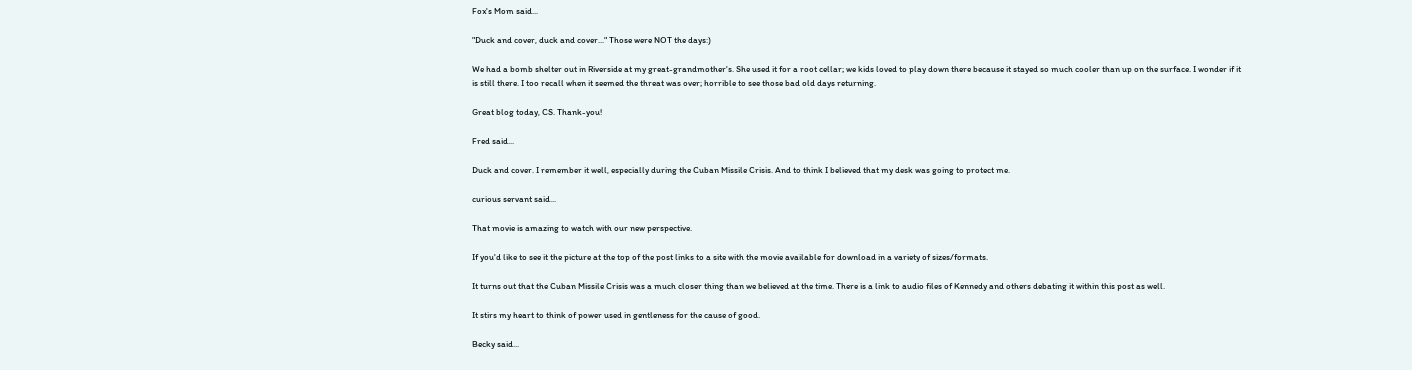Fox's Mom said...

"Duck and cover, duck and cover..." Those were NOT the days:)

We had a bomb shelter out in Riverside at my great-grandmother's. She used it for a root cellar; we kids loved to play down there because it stayed so much cooler than up on the surface. I wonder if it is still there. I too recall when it seemed the threat was over; horrible to see those bad old days returning.

Great blog today, CS. Thank-you!

Fred said...

Duck and cover. I remember it well, especially during the Cuban Missile Crisis. And to think I believed that my desk was going to protect me.

curious servant said...

That movie is amazing to watch with our new perspective.

If you'd like to see it the picture at the top of the post links to a site with the movie available for download in a variety of sizes/formats.

It turns out that the Cuban Missile Crisis was a much closer thing than we believed at the time. There is a link to audio files of Kennedy and others debating it within this post as well.

It stirs my heart to think of power used in gentleness for the cause of good.

Becky said...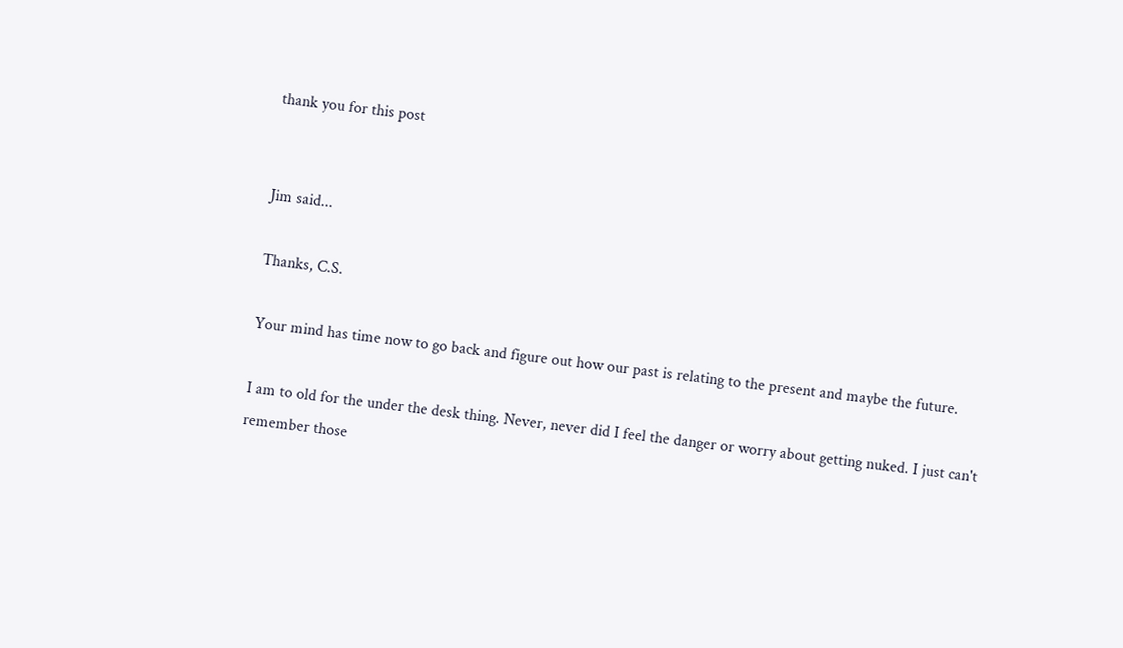thank you for this post


Jim said...

Thanks, C.S.

Your mind has time now to go back and figure out how our past is relating to the present and maybe the future.

I am to old for the under the desk thing. Never, never did I feel the danger or worry about getting nuked. I just can't remember those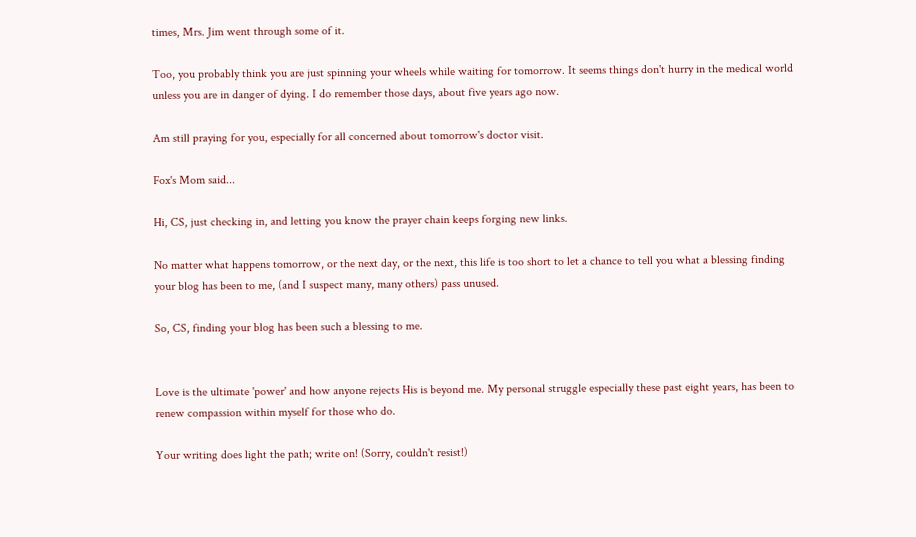times, Mrs. Jim went through some of it.

Too, you probably think you are just spinning your wheels while waiting for tomorrow. It seems things don't hurry in the medical world unless you are in danger of dying. I do remember those days, about five years ago now.

Am still praying for you, especially for all concerned about tomorrow's doctor visit.

Fox's Mom said...

Hi, CS, just checking in, and letting you know the prayer chain keeps forging new links.

No matter what happens tomorrow, or the next day, or the next, this life is too short to let a chance to tell you what a blessing finding your blog has been to me, (and I suspect many, many others) pass unused.

So, CS, finding your blog has been such a blessing to me.


Love is the ultimate 'power' and how anyone rejects His is beyond me. My personal struggle especially these past eight years, has been to renew compassion within myself for those who do.

Your writing does light the path; write on! (Sorry, couldn't resist!)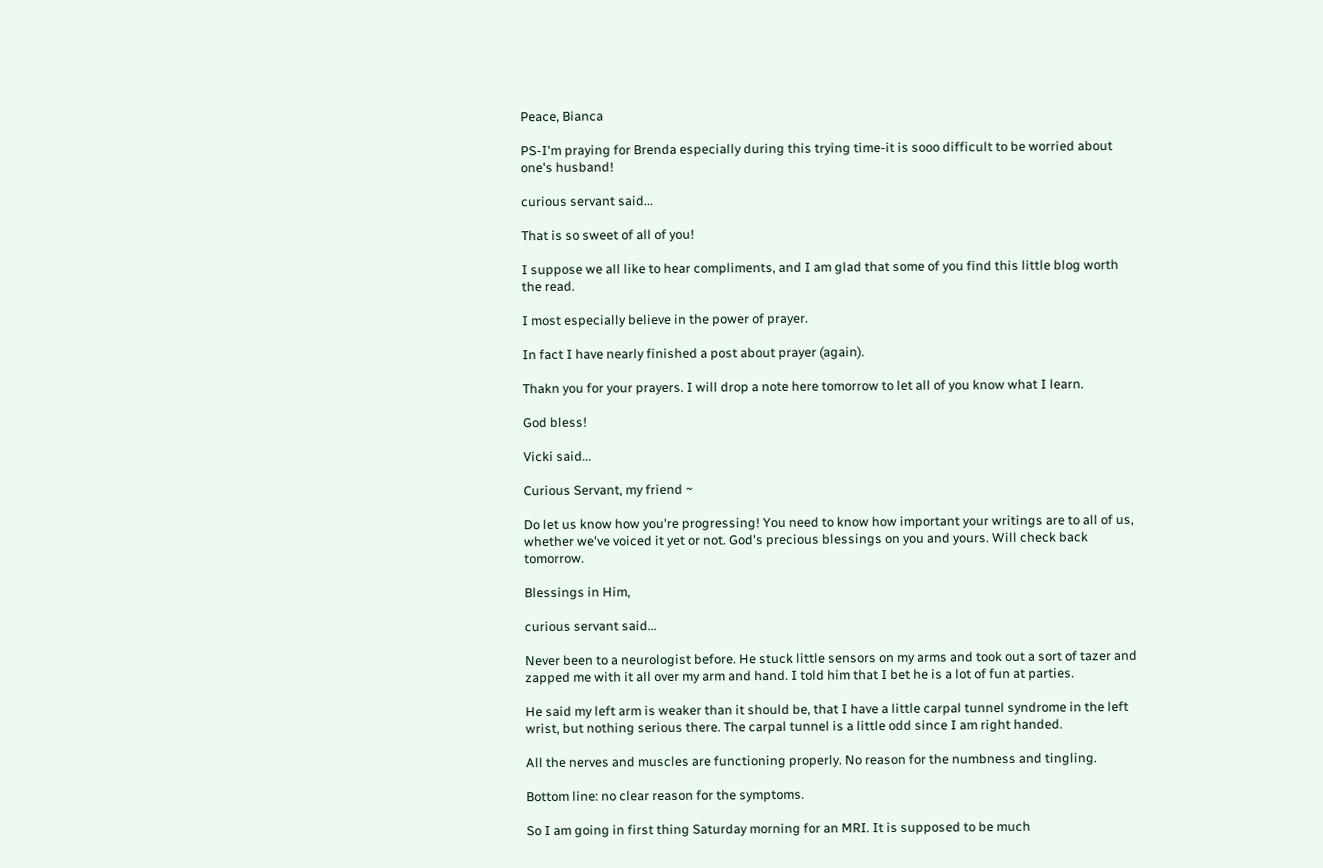Peace, Bianca

PS-I'm praying for Brenda especially during this trying time-it is sooo difficult to be worried about one's husband!

curious servant said...

That is so sweet of all of you!

I suppose we all like to hear compliments, and I am glad that some of you find this little blog worth the read.

I most especially believe in the power of prayer.

In fact I have nearly finished a post about prayer (again).

Thakn you for your prayers. I will drop a note here tomorrow to let all of you know what I learn.

God bless!

Vicki said...

Curious Servant, my friend ~

Do let us know how you're progressing! You need to know how important your writings are to all of us, whether we've voiced it yet or not. God's precious blessings on you and yours. Will check back tomorrow.

Blessings in Him,

curious servant said...

Never been to a neurologist before. He stuck little sensors on my arms and took out a sort of tazer and zapped me with it all over my arm and hand. I told him that I bet he is a lot of fun at parties.

He said my left arm is weaker than it should be, that I have a little carpal tunnel syndrome in the left wrist, but nothing serious there. The carpal tunnel is a little odd since I am right handed.

All the nerves and muscles are functioning properly. No reason for the numbness and tingling.

Bottom line: no clear reason for the symptoms.

So I am going in first thing Saturday morning for an MRI. It is supposed to be much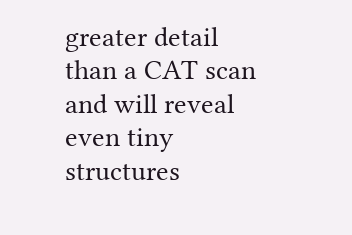greater detail than a CAT scan and will reveal even tiny structures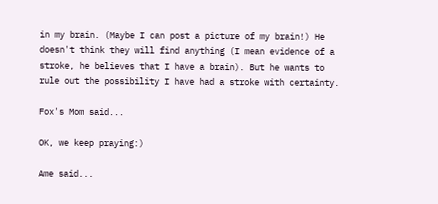in my brain. (Maybe I can post a picture of my brain!) He doesn't think they will find anything (I mean evidence of a stroke, he believes that I have a brain). But he wants to rule out the possibility I have had a stroke with certainty.

Fox's Mom said...

OK, we keep praying:)

Ame said...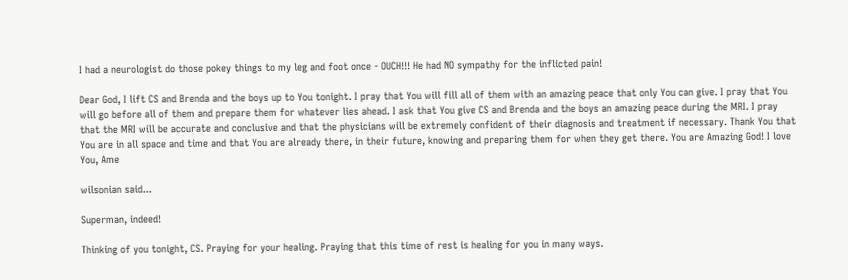I had a neurologist do those pokey things to my leg and foot once - OUCH!!! He had NO sympathy for the inflicted pain!

Dear God, I lift CS and Brenda and the boys up to You tonight. I pray that You will fill all of them with an amazing peace that only You can give. I pray that You will go before all of them and prepare them for whatever lies ahead. I ask that You give CS and Brenda and the boys an amazing peace during the MRI. I pray that the MRI will be accurate and conclusive and that the physicians will be extremely confident of their diagnosis and treatment if necessary. Thank You that You are in all space and time and that You are already there, in their future, knowing and preparing them for when they get there. You are Amazing God! I love You, Ame

wilsonian said...

Superman, indeed!

Thinking of you tonight, CS. Praying for your healing. Praying that this time of rest is healing for you in many ways.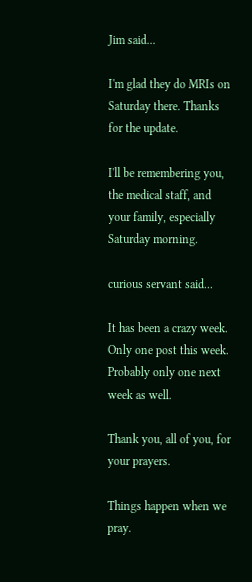Jim said...

I'm glad they do MRIs on Saturday there. Thanks for the update.

I'll be remembering you, the medical staff, and your family, especially Saturday morning.

curious servant said...

It has been a crazy week. Only one post this week. Probably only one next week as well.

Thank you, all of you, for your prayers.

Things happen when we pray.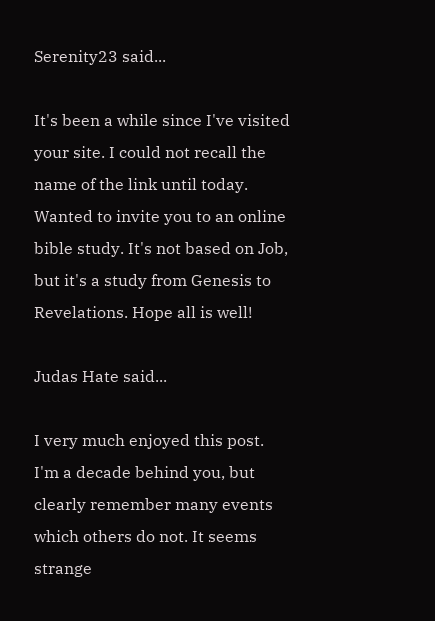Serenity23 said...

It's been a while since I've visited your site. I could not recall the name of the link until today. Wanted to invite you to an online bible study. It's not based on Job, but it's a study from Genesis to Revelations. Hope all is well!

Judas Hate said...

I very much enjoyed this post.
I'm a decade behind you, but clearly remember many events which others do not. It seems strange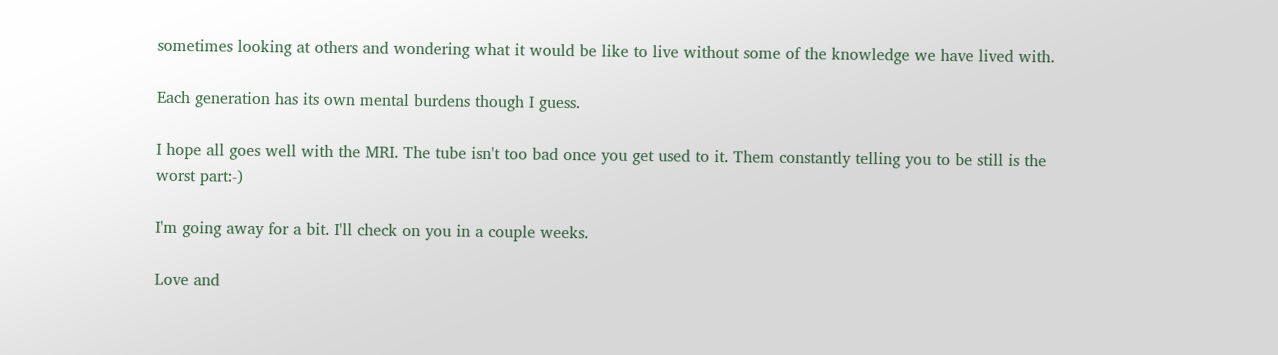sometimes looking at others and wondering what it would be like to live without some of the knowledge we have lived with.

Each generation has its own mental burdens though I guess.

I hope all goes well with the MRI. The tube isn't too bad once you get used to it. Them constantly telling you to be still is the worst part:-)

I'm going away for a bit. I'll check on you in a couple weeks.

Love and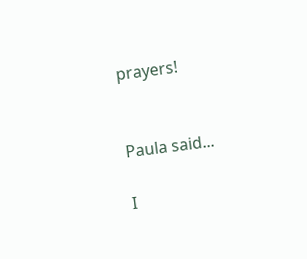prayers!


Paula said...

I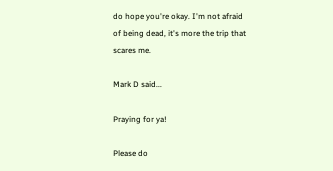do hope you're okay. I'm not afraid of being dead, it's more the trip that scares me.

Mark D said...

Praying for ya!

Please do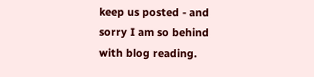keep us posted - and sorry I am so behind with blog reading.